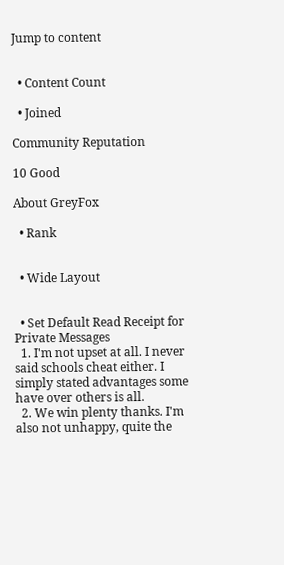Jump to content


  • Content Count

  • Joined

Community Reputation

10 Good

About GreyFox

  • Rank


  • Wide Layout


  • Set Default Read Receipt for Private Messages
  1. I'm not upset at all. I never said schools cheat either. I simply stated advantages some have over others is all.
  2. We win plenty thanks. I'm also not unhappy, quite the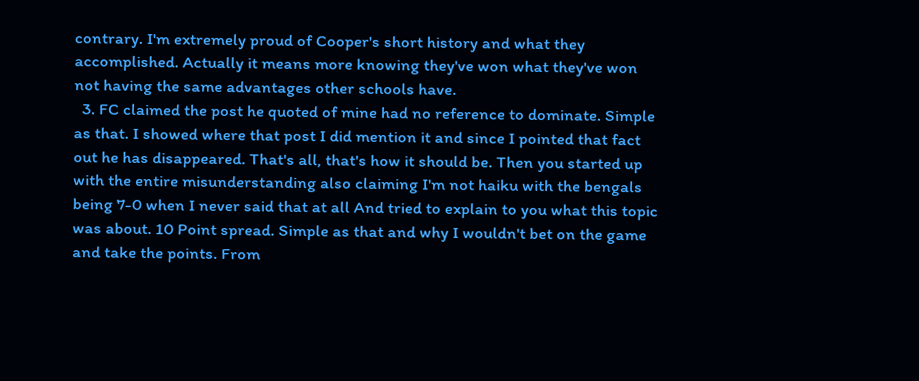contrary. I'm extremely proud of Cooper's short history and what they accomplished. Actually it means more knowing they've won what they've won not having the same advantages other schools have.
  3. FC claimed the post he quoted of mine had no reference to dominate. Simple as that. I showed where that post I did mention it and since I pointed that fact out he has disappeared. That's all, that's how it should be. Then you started up with the entire misunderstanding also claiming I'm not haiku with the bengals being 7-0 when I never said that at all And tried to explain to you what this topic was about. 10 Point spread. Simple as that and why I wouldn't bet on the game and take the points. From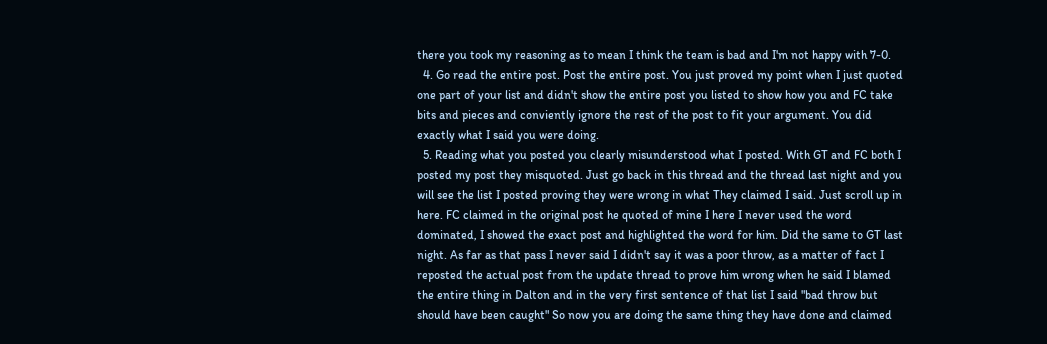there you took my reasoning as to mean I think the team is bad and I'm not happy with 7-0.
  4. Go read the entire post. Post the entire post. You just proved my point when I just quoted one part of your list and didn't show the entire post you listed to show how you and FC take bits and pieces and conviently ignore the rest of the post to fit your argument. You did exactly what I said you were doing.
  5. Reading what you posted you clearly misunderstood what I posted. With GT and FC both I posted my post they misquoted. Just go back in this thread and the thread last night and you will see the list I posted proving they were wrong in what They claimed I said. Just scroll up in here. FC claimed in the original post he quoted of mine I here I never used the word dominated, I showed the exact post and highlighted the word for him. Did the same to GT last night. As far as that pass I never said I didn't say it was a poor throw, as a matter of fact I reposted the actual post from the update thread to prove him wrong when he said I blamed the entire thing in Dalton and in the very first sentence of that list I said "bad throw but should have been caught" So now you are doing the same thing they have done and claimed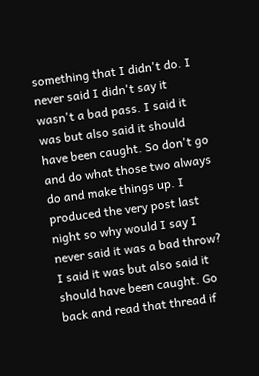something that I didn't do. I never said I didn't say it wasn't a bad pass. I said it was but also said it should have been caught. So don't go and do what those two always do and make things up. I produced the very post last night so why would I say I never said it was a bad throw? I said it was but also said it should have been caught. Go back and read that thread if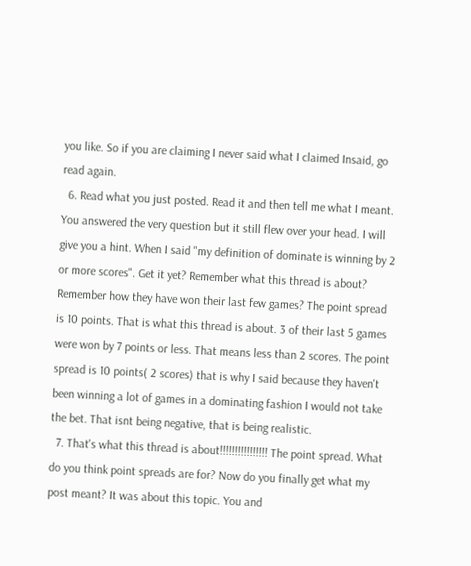you like. So if you are claiming I never said what I claimed Insaid, go read again.
  6. Read what you just posted. Read it and then tell me what I meant. You answered the very question but it still flew over your head. I will give you a hint. When I said "my definition of dominate is winning by 2 or more scores". Get it yet? Remember what this thread is about? Remember how they have won their last few games? The point spread is 10 points. That is what this thread is about. 3 of their last 5 games were won by 7 points or less. That means less than 2 scores. The point spread is 10 points( 2 scores) that is why I said because they haven't been winning a lot of games in a dominating fashion I would not take the bet. That isnt being negative, that is being realistic.
  7. That's what this thread is about!!!!!!!!!!!!!!!! The point spread. What do you think point spreads are for? Now do you finally get what my post meant? It was about this topic. You and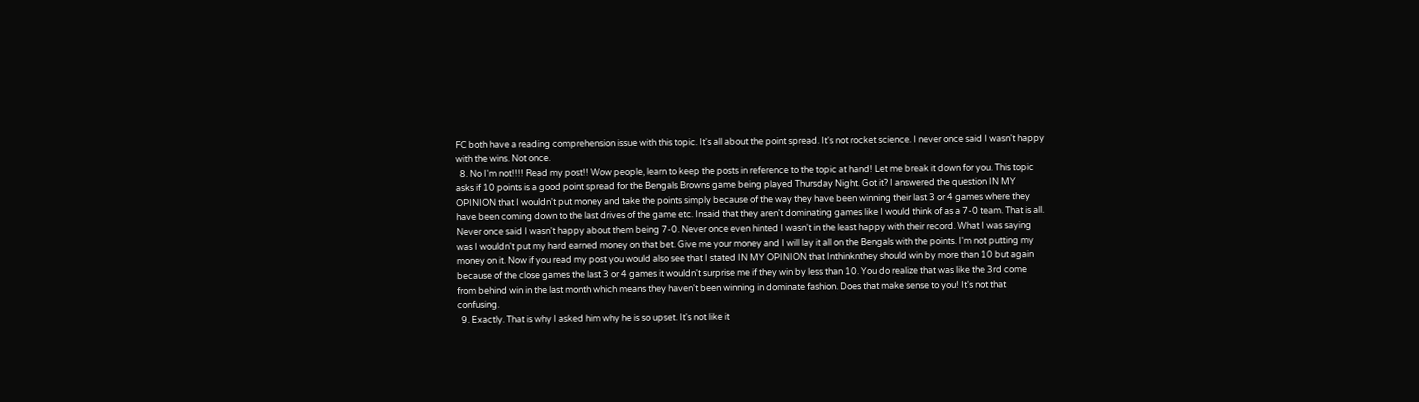FC both have a reading comprehension issue with this topic. It's all about the point spread. It's not rocket science. I never once said I wasn't happy with the wins. Not once.
  8. No I'm not!!!! Read my post!! Wow people, learn to keep the posts in reference to the topic at hand! Let me break it down for you. This topic asks if 10 points is a good point spread for the Bengals Browns game being played Thursday Night. Got it? I answered the question IN MY OPINION that I wouldn't put money and take the points simply because of the way they have been winning their last 3 or 4 games where they have been coming down to the last drives of the game etc. Insaid that they aren't dominating games like I would think of as a 7-0 team. That is all. Never once said I wasn't happy about them being 7-0. Never once even hinted I wasn't in the least happy with their record. What I was saying was I wouldn't put my hard earned money on that bet. Give me your money and I will lay it all on the Bengals with the points. I'm not putting my money on it. Now if you read my post you would also see that I stated IN MY OPINION that Inthinknthey should win by more than 10 but again because of the close games the last 3 or 4 games it wouldn't surprise me if they win by less than 10. You do realize that was like the 3rd come from behind win in the last month which means they haven't been winning in dominate fashion. Does that make sense to you! It's not that confusing.
  9. Exactly. That is why I asked him why he is so upset. It's not like it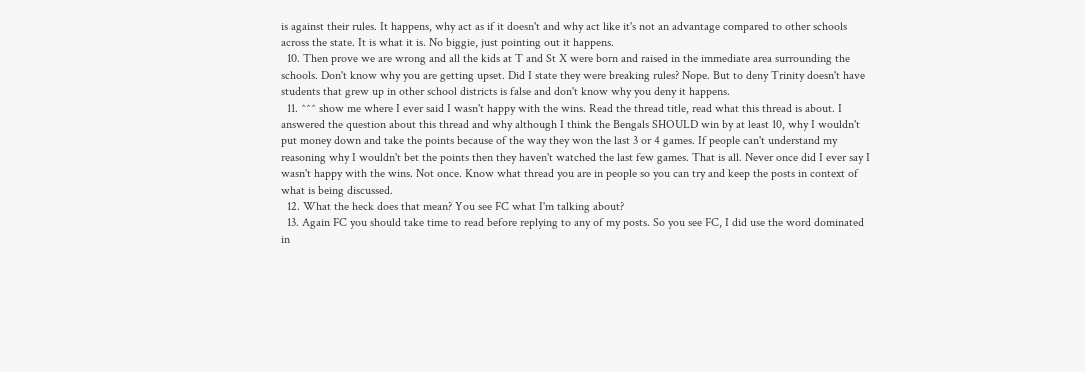is against their rules. It happens, why act as if it doesn't and why act like it's not an advantage compared to other schools across the state. It is what it is. No biggie, just pointing out it happens.
  10. Then prove we are wrong and all the kids at T and St X were born and raised in the immediate area surrounding the schools. Don't know why you are getting upset. Did I state they were breaking rules? Nope. But to deny Trinity doesn't have students that grew up in other school districts is false and don't know why you deny it happens.
  11. ^^^ show me where I ever said I wasn't happy with the wins. Read the thread title, read what this thread is about. I answered the question about this thread and why although I think the Bengals SHOULD win by at least 10, why I wouldn't put money down and take the points because of the way they won the last 3 or 4 games. If people can't understand my reasoning why I wouldn't bet the points then they haven't watched the last few games. That is all. Never once did I ever say I wasn't happy with the wins. Not once. Know what thread you are in people so you can try and keep the posts in context of what is being discussed.
  12. What the heck does that mean? You see FC what I'm talking about?
  13. Again FC you should take time to read before replying to any of my posts. So you see FC, I did use the word dominated in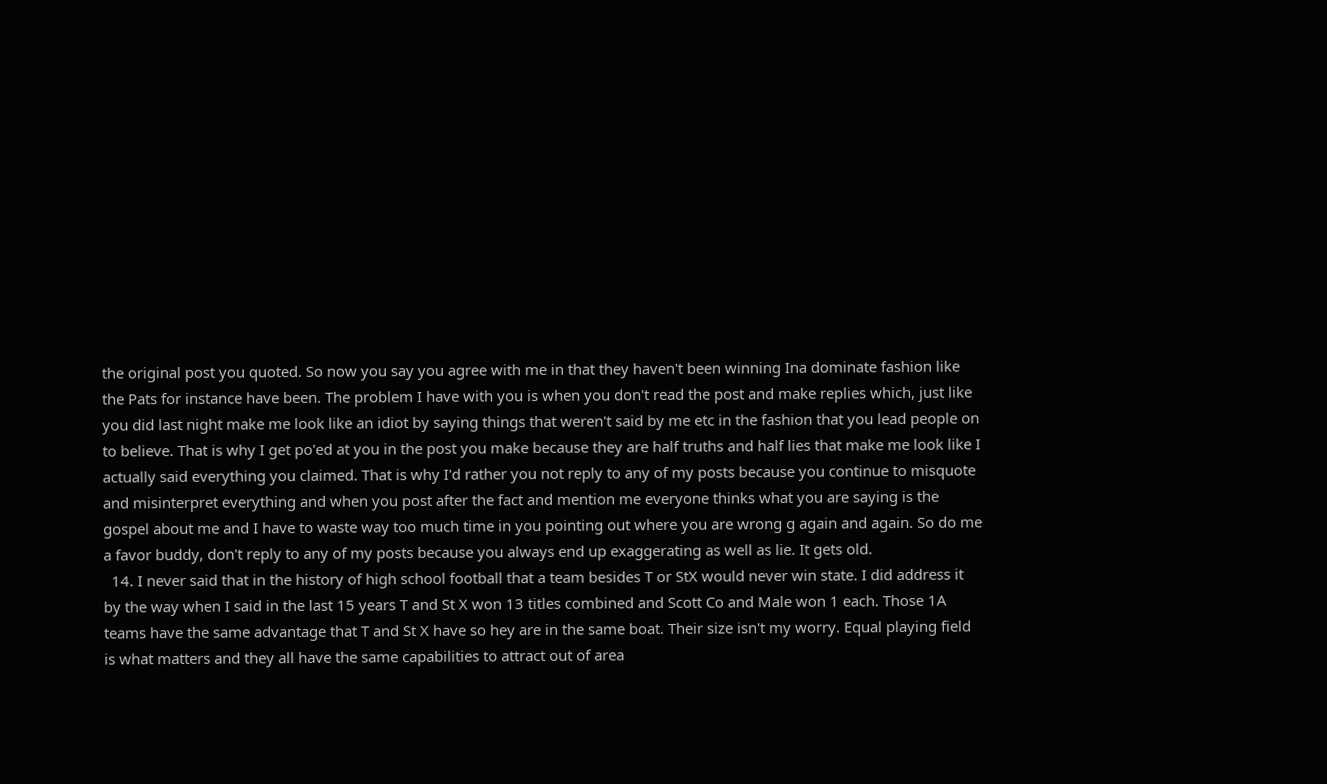the original post you quoted. So now you say you agree with me in that they haven't been winning Ina dominate fashion like the Pats for instance have been. The problem I have with you is when you don't read the post and make replies which, just like you did last night make me look like an idiot by saying things that weren't said by me etc in the fashion that you lead people on to believe. That is why I get po'ed at you in the post you make because they are half truths and half lies that make me look like I actually said everything you claimed. That is why I'd rather you not reply to any of my posts because you continue to misquote and misinterpret everything and when you post after the fact and mention me everyone thinks what you are saying is the gospel about me and I have to waste way too much time in you pointing out where you are wrong g again and again. So do me a favor buddy, don't reply to any of my posts because you always end up exaggerating as well as lie. It gets old.
  14. I never said that in the history of high school football that a team besides T or StX would never win state. I did address it by the way when I said in the last 15 years T and St X won 13 titles combined and Scott Co and Male won 1 each. Those 1A teams have the same advantage that T and St X have so hey are in the same boat. Their size isn't my worry. Equal playing field is what matters and they all have the same capabilities to attract out of area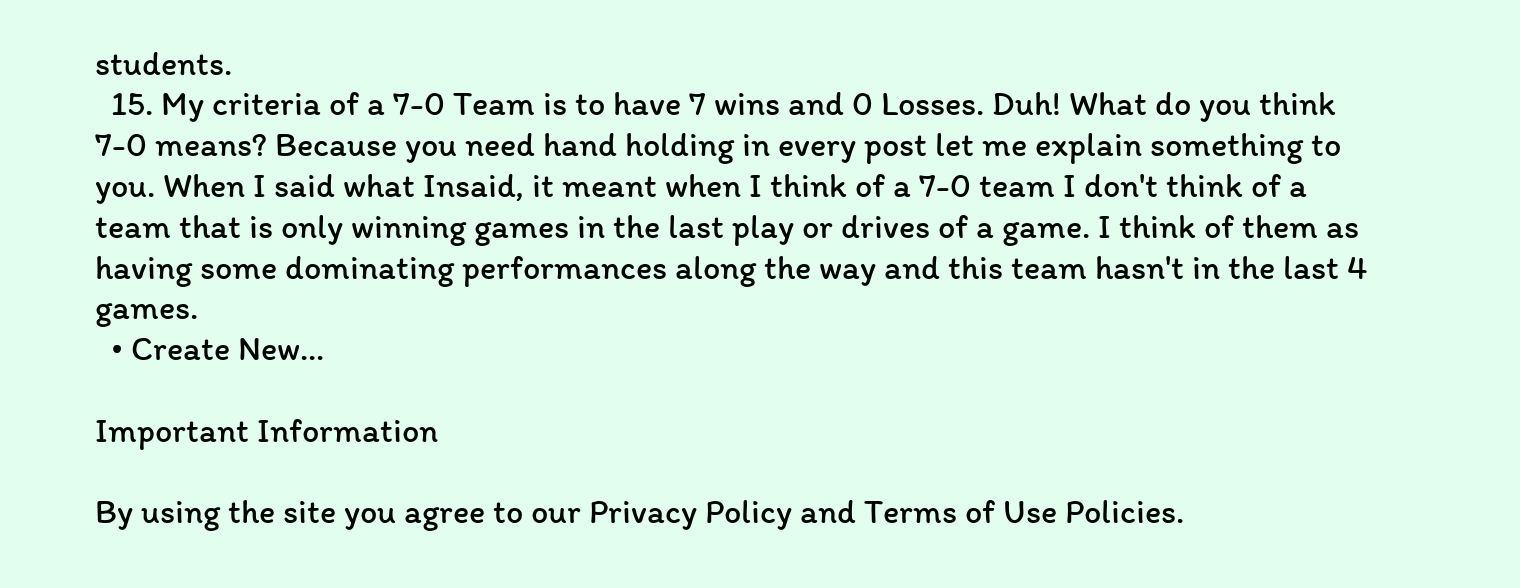students.
  15. My criteria of a 7-0 Team is to have 7 wins and 0 Losses. Duh! What do you think 7-0 means? Because you need hand holding in every post let me explain something to you. When I said what Insaid, it meant when I think of a 7-0 team I don't think of a team that is only winning games in the last play or drives of a game. I think of them as having some dominating performances along the way and this team hasn't in the last 4 games.
  • Create New...

Important Information

By using the site you agree to our Privacy Policy and Terms of Use Policies.